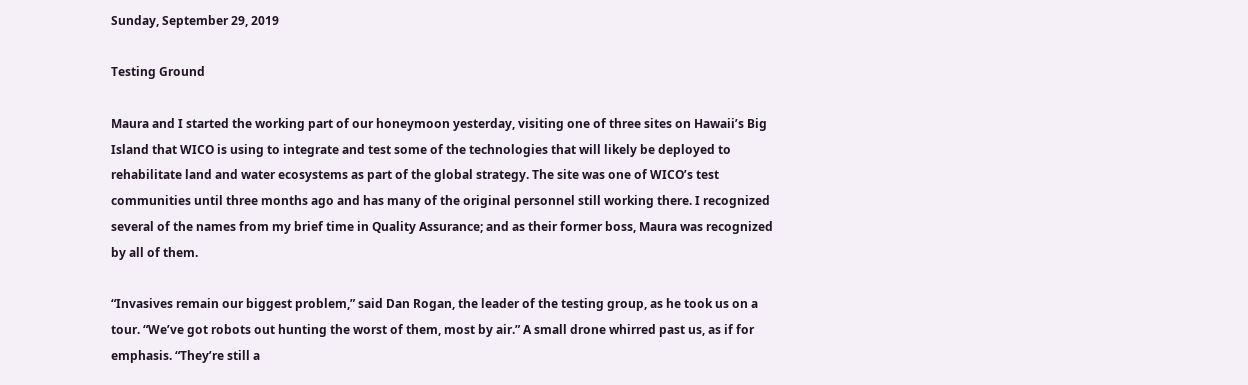Sunday, September 29, 2019

Testing Ground

Maura and I started the working part of our honeymoon yesterday, visiting one of three sites on Hawaii’s Big Island that WICO is using to integrate and test some of the technologies that will likely be deployed to rehabilitate land and water ecosystems as part of the global strategy. The site was one of WICO’s test communities until three months ago and has many of the original personnel still working there. I recognized several of the names from my brief time in Quality Assurance; and as their former boss, Maura was recognized by all of them.

“Invasives remain our biggest problem,” said Dan Rogan, the leader of the testing group, as he took us on a tour. “We’ve got robots out hunting the worst of them, most by air.” A small drone whirred past us, as if for emphasis. “They’re still a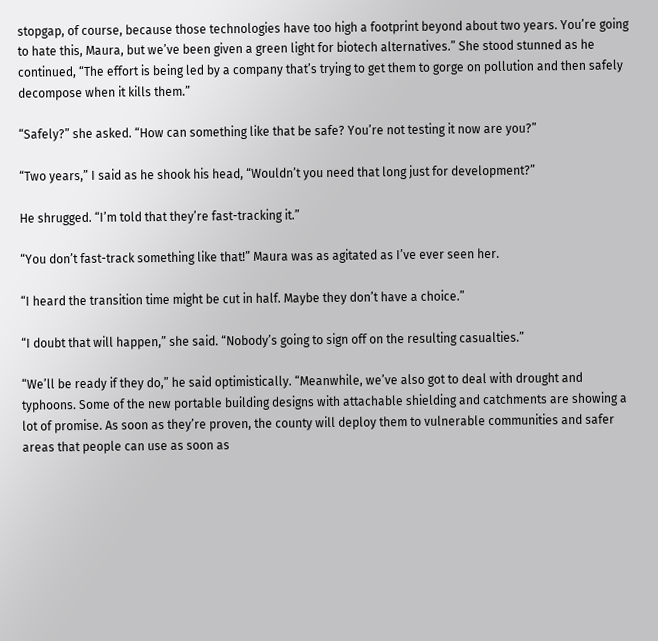stopgap, of course, because those technologies have too high a footprint beyond about two years. You’re going to hate this, Maura, but we’ve been given a green light for biotech alternatives.” She stood stunned as he continued, “The effort is being led by a company that’s trying to get them to gorge on pollution and then safely decompose when it kills them.”

“Safely?” she asked. “How can something like that be safe? You’re not testing it now are you?”

“Two years,” I said as he shook his head, “Wouldn’t you need that long just for development?”

He shrugged. “I’m told that they’re fast-tracking it.”

“You don’t fast-track something like that!” Maura was as agitated as I’ve ever seen her.

“I heard the transition time might be cut in half. Maybe they don’t have a choice.”

“I doubt that will happen,” she said. “Nobody’s going to sign off on the resulting casualties.”

“We’ll be ready if they do,” he said optimistically. “Meanwhile, we’ve also got to deal with drought and typhoons. Some of the new portable building designs with attachable shielding and catchments are showing a lot of promise. As soon as they’re proven, the county will deploy them to vulnerable communities and safer areas that people can use as soon as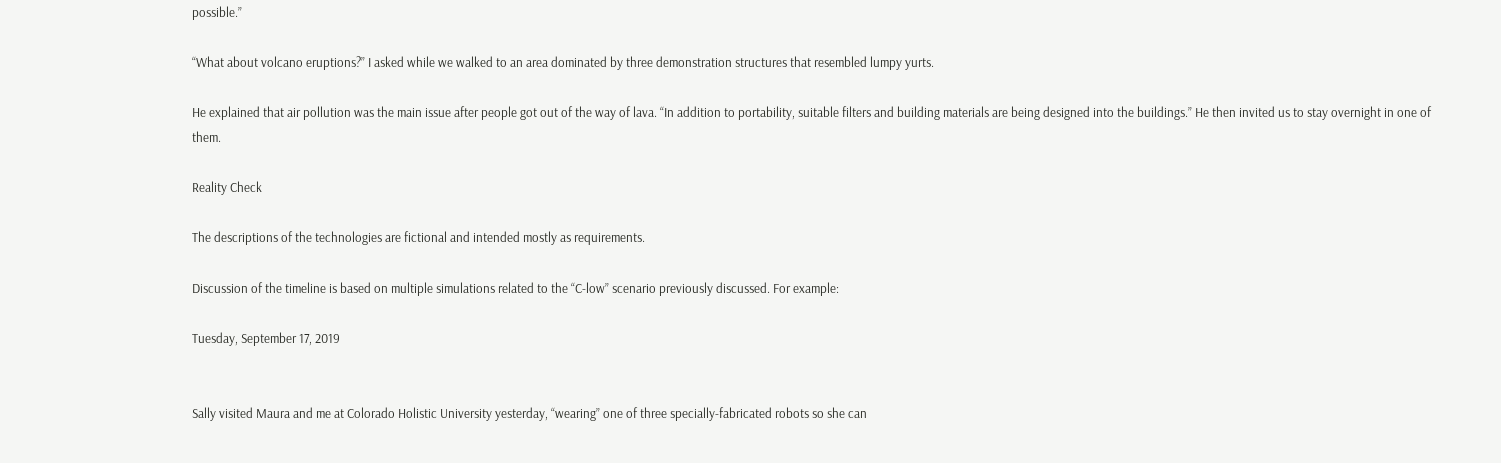possible.”

“What about volcano eruptions?” I asked while we walked to an area dominated by three demonstration structures that resembled lumpy yurts.

He explained that air pollution was the main issue after people got out of the way of lava. “In addition to portability, suitable filters and building materials are being designed into the buildings.” He then invited us to stay overnight in one of them.

Reality Check

The descriptions of the technologies are fictional and intended mostly as requirements.

Discussion of the timeline is based on multiple simulations related to the “C-low” scenario previously discussed. For example:

Tuesday, September 17, 2019


Sally visited Maura and me at Colorado Holistic University yesterday, “wearing” one of three specially-fabricated robots so she can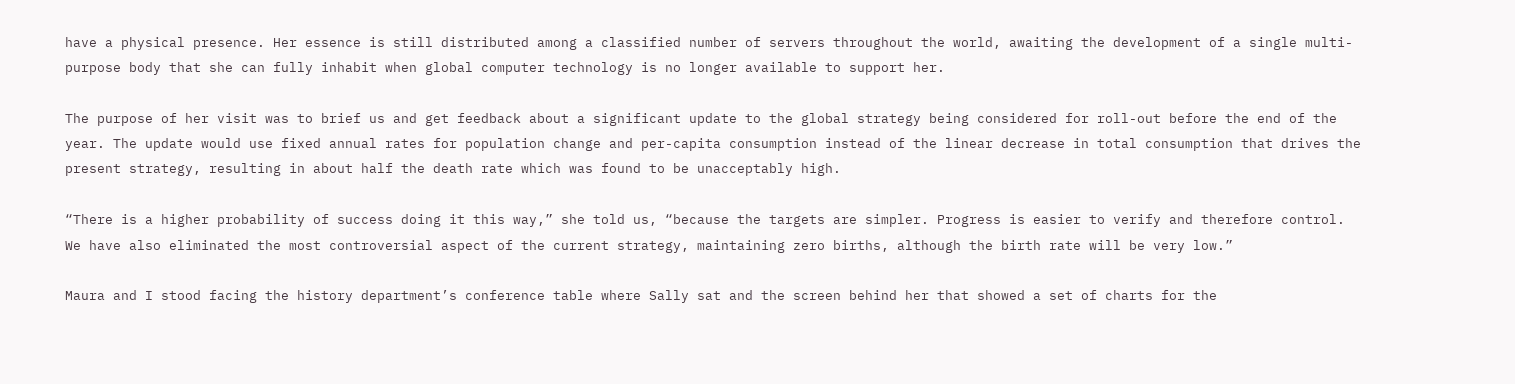have a physical presence. Her essence is still distributed among a classified number of servers throughout the world, awaiting the development of a single multi-purpose body that she can fully inhabit when global computer technology is no longer available to support her.

The purpose of her visit was to brief us and get feedback about a significant update to the global strategy being considered for roll-out before the end of the year. The update would use fixed annual rates for population change and per-capita consumption instead of the linear decrease in total consumption that drives the present strategy, resulting in about half the death rate which was found to be unacceptably high.

“There is a higher probability of success doing it this way,” she told us, “because the targets are simpler. Progress is easier to verify and therefore control. We have also eliminated the most controversial aspect of the current strategy, maintaining zero births, although the birth rate will be very low.”

Maura and I stood facing the history department’s conference table where Sally sat and the screen behind her that showed a set of charts for the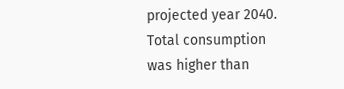projected year 2040. Total consumption was higher than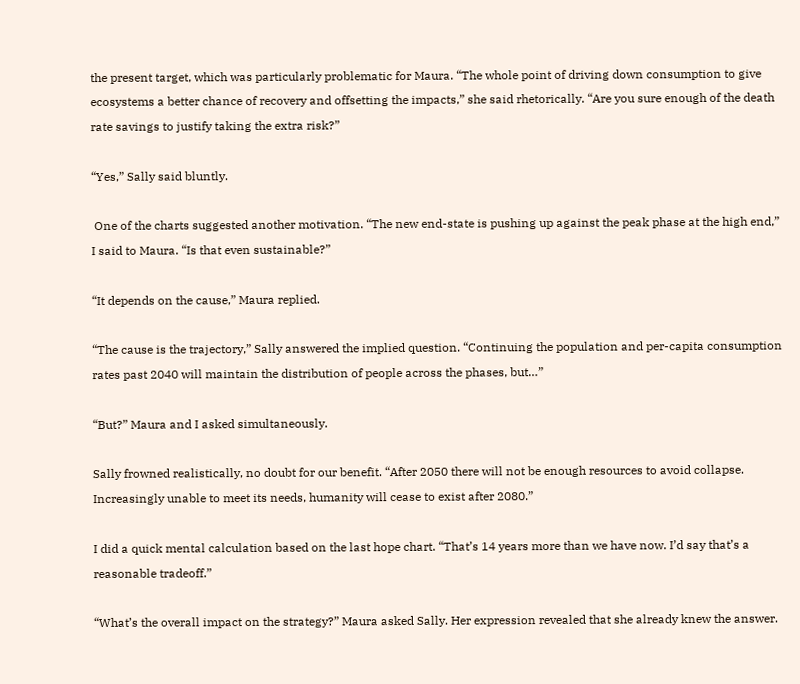the present target, which was particularly problematic for Maura. “The whole point of driving down consumption to give ecosystems a better chance of recovery and offsetting the impacts,” she said rhetorically. “Are you sure enough of the death rate savings to justify taking the extra risk?”

“Yes,” Sally said bluntly.

 One of the charts suggested another motivation. “The new end-state is pushing up against the peak phase at the high end,” I said to Maura. “Is that even sustainable?”

“It depends on the cause,” Maura replied.

“The cause is the trajectory,” Sally answered the implied question. “Continuing the population and per-capita consumption rates past 2040 will maintain the distribution of people across the phases, but…”

“But?” Maura and I asked simultaneously.

Sally frowned realistically, no doubt for our benefit. “After 2050 there will not be enough resources to avoid collapse. Increasingly unable to meet its needs, humanity will cease to exist after 2080.”

I did a quick mental calculation based on the last hope chart. “That’s 14 years more than we have now. I’d say that’s a reasonable tradeoff.”

“What’s the overall impact on the strategy?” Maura asked Sally. Her expression revealed that she already knew the answer.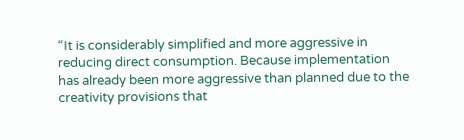“It is considerably simplified and more aggressive in reducing direct consumption. Because implementation has already been more aggressive than planned due to the creativity provisions that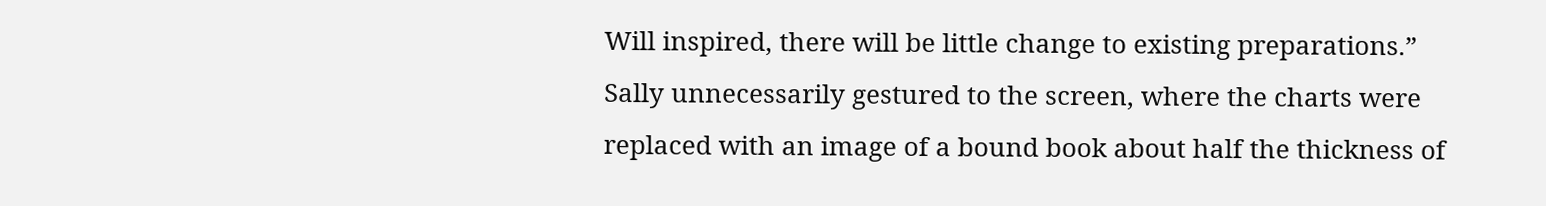Will inspired, there will be little change to existing preparations.” Sally unnecessarily gestured to the screen, where the charts were replaced with an image of a bound book about half the thickness of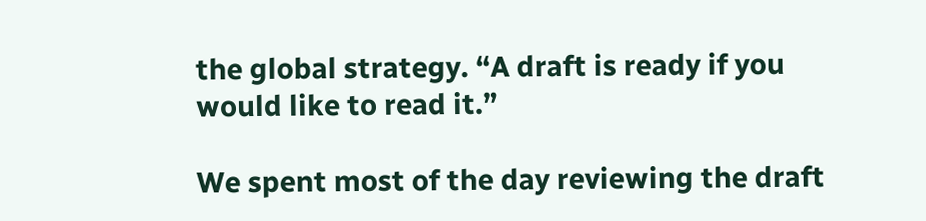the global strategy. “A draft is ready if you would like to read it.”

We spent most of the day reviewing the draft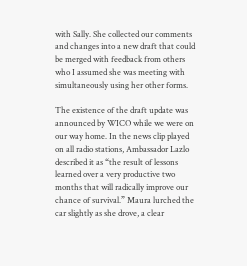with Sally. She collected our comments and changes into a new draft that could be merged with feedback from others who I assumed she was meeting with simultaneously using her other forms.

The existence of the draft update was announced by WICO while we were on our way home. In the news clip played on all radio stations, Ambassador Lazlo described it as “the result of lessons learned over a very productive two months that will radically improve our chance of survival.” Maura lurched the car slightly as she drove, a clear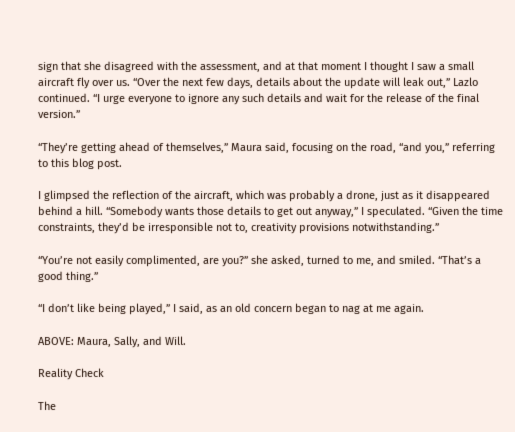sign that she disagreed with the assessment, and at that moment I thought I saw a small aircraft fly over us. “Over the next few days, details about the update will leak out,” Lazlo continued. “I urge everyone to ignore any such details and wait for the release of the final version.”

“They’re getting ahead of themselves,” Maura said, focusing on the road, “and you,” referring to this blog post.

I glimpsed the reflection of the aircraft, which was probably a drone, just as it disappeared behind a hill. “Somebody wants those details to get out anyway,” I speculated. “Given the time constraints, they’d be irresponsible not to, creativity provisions notwithstanding.”

“You’re not easily complimented, are you?” she asked, turned to me, and smiled. “That’s a good thing.”

“I don’t like being played,” I said, as an old concern began to nag at me again.

ABOVE: Maura, Sally, and Will.

Reality Check

The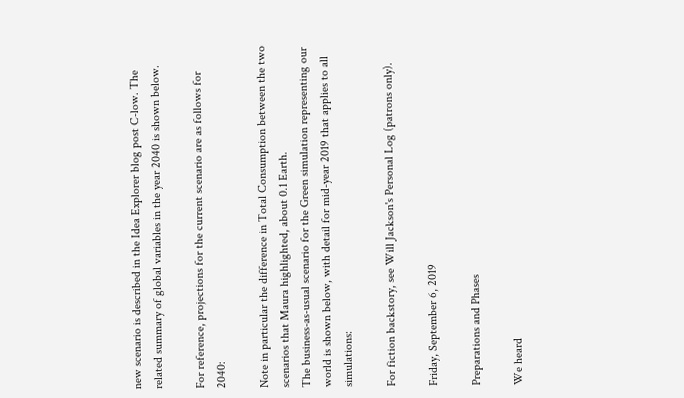new scenario is described in the Idea Explorer blog post C-low. The related summary of global variables in the year 2040 is shown below.

For reference, projections for the current scenario are as follows for 2040:

Note in particular the difference in Total Consumption between the two scenarios that Maura highlighted, about 0.1 Earth.
The business-as-usual scenario for the Green simulation representing our world is shown below, with detail for mid-year 2019 that applies to all simulations:

For fiction backstory, see Will Jackson's Personal Log (patrons only).

Friday, September 6, 2019

Preparations and Phases

We heard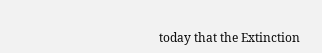today that the Extinction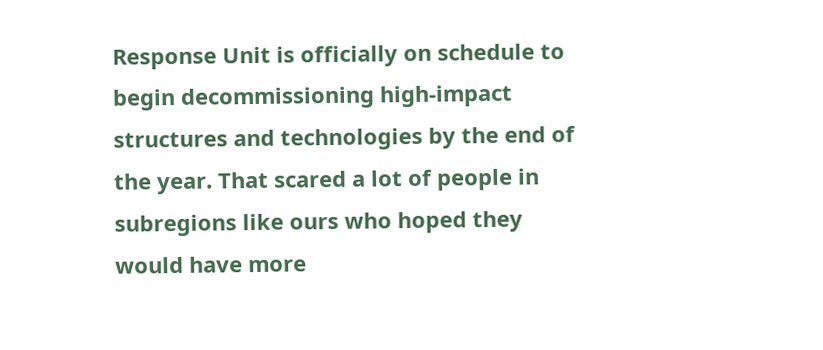Response Unit is officially on schedule to begin decommissioning high-impact structures and technologies by the end of the year. That scared a lot of people in subregions like ours who hoped they would have more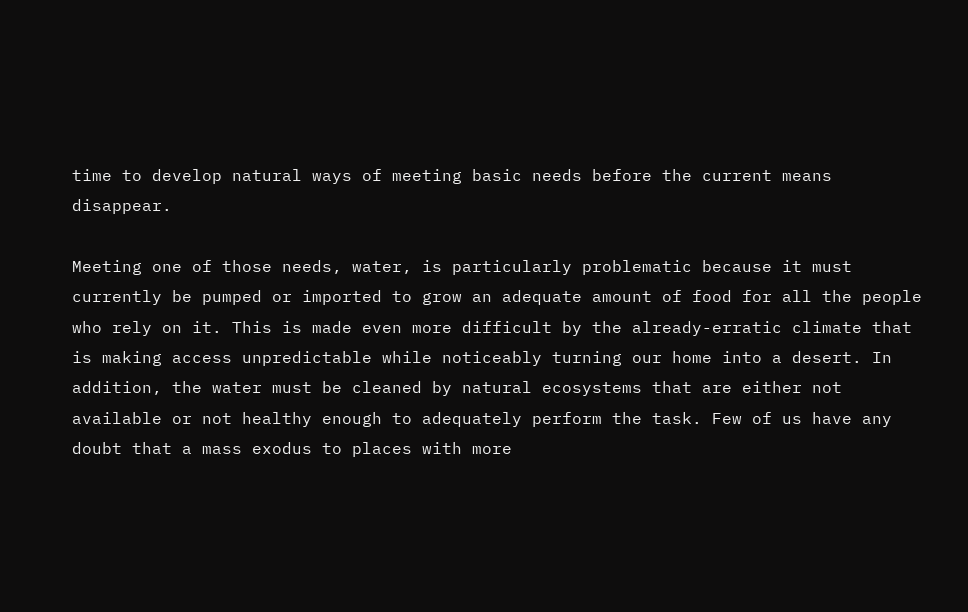time to develop natural ways of meeting basic needs before the current means disappear.

Meeting one of those needs, water, is particularly problematic because it must currently be pumped or imported to grow an adequate amount of food for all the people who rely on it. This is made even more difficult by the already-erratic climate that is making access unpredictable while noticeably turning our home into a desert. In addition, the water must be cleaned by natural ecosystems that are either not available or not healthy enough to adequately perform the task. Few of us have any doubt that a mass exodus to places with more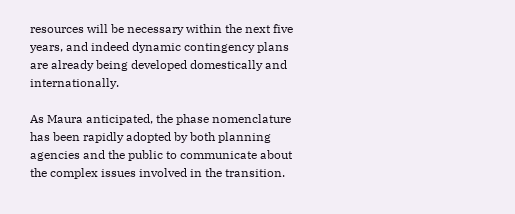resources will be necessary within the next five years, and indeed dynamic contingency plans are already being developed domestically and internationally.

As Maura anticipated, the phase nomenclature has been rapidly adopted by both planning agencies and the public to communicate about the complex issues involved in the transition.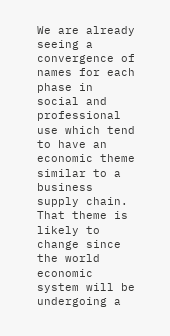We are already seeing a convergence of names for each phase in social and professional use which tend to have an economic theme similar to a business supply chain. That theme is likely to change since the world economic system will be undergoing a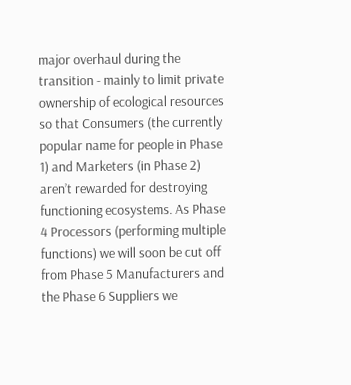major overhaul during the transition - mainly to limit private ownership of ecological resources so that Consumers (the currently popular name for people in Phase 1) and Marketers (in Phase 2) aren’t rewarded for destroying functioning ecosystems. As Phase 4 Processors (performing multiple functions) we will soon be cut off from Phase 5 Manufacturers and the Phase 6 Suppliers we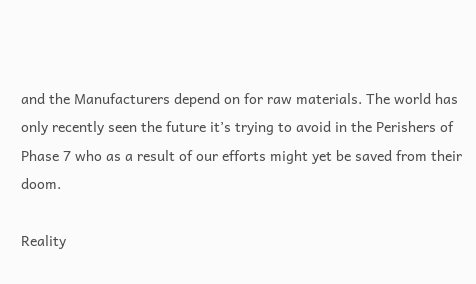and the Manufacturers depend on for raw materials. The world has only recently seen the future it’s trying to avoid in the Perishers of Phase 7 who as a result of our efforts might yet be saved from their doom.

Reality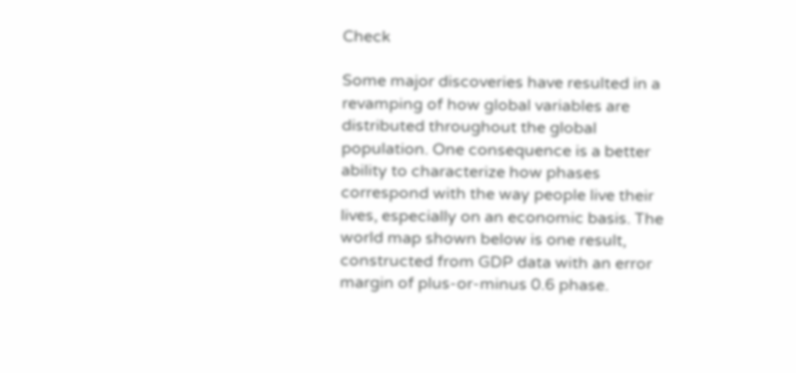Check

Some major discoveries have resulted in a revamping of how global variables are distributed throughout the global population. One consequence is a better ability to characterize how phases correspond with the way people live their lives, especially on an economic basis. The world map shown below is one result, constructed from GDP data with an error margin of plus-or-minus 0.6 phase.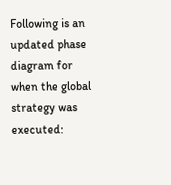Following is an updated phase diagram for when the global strategy was executed: